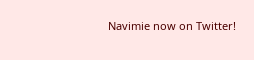Navimie now on Twitter!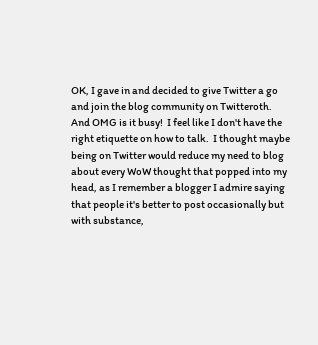OK, I gave in and decided to give Twitter a go and join the blog community on Twitteroth.  And OMG is it busy!  I feel like I don't have the right etiquette on how to talk.  I thought maybe being on Twitter would reduce my need to blog about every WoW thought that popped into my head, as I remember a blogger I admire saying that people it's better to post occasionally but with substance,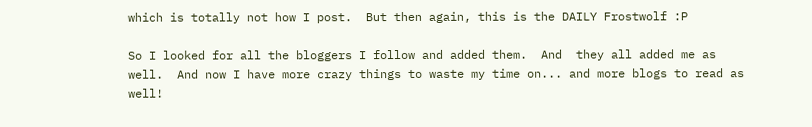which is totally not how I post.  But then again, this is the DAILY Frostwolf :P

So I looked for all the bloggers I follow and added them.  And  they all added me as well.  And now I have more crazy things to waste my time on... and more blogs to read as well!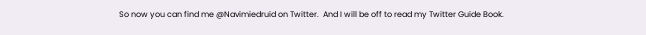So now you can find me @Navimiedruid on Twitter.  And I will be off to read my Twitter Guide Book.